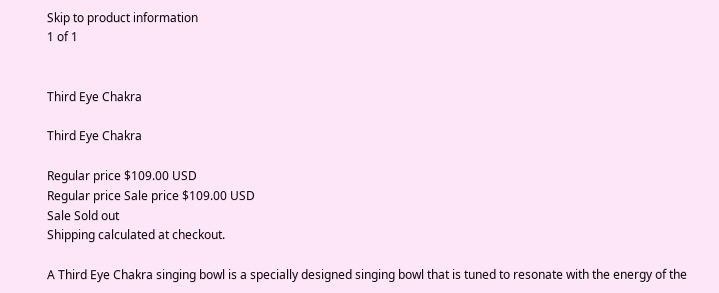Skip to product information
1 of 1


Third Eye Chakra

Third Eye Chakra

Regular price $109.00 USD
Regular price Sale price $109.00 USD
Sale Sold out
Shipping calculated at checkout.

A Third Eye Chakra singing bowl is a specially designed singing bowl that is tuned to resonate with the energy of the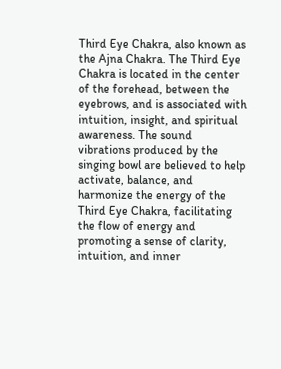Third Eye Chakra, also known as the Ajna Chakra. The Third Eye Chakra is located in the center of the forehead, between the eyebrows, and is associated with intuition, insight, and spiritual awareness. The sound vibrations produced by the singing bowl are believed to help activate, balance, and harmonize the energy of the Third Eye Chakra, facilitating the flow of energy and promoting a sense of clarity, intuition, and inner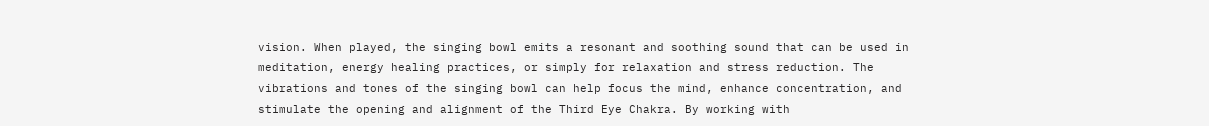vision. When played, the singing bowl emits a resonant and soothing sound that can be used in meditation, energy healing practices, or simply for relaxation and stress reduction. The vibrations and tones of the singing bowl can help focus the mind, enhance concentration, and stimulate the opening and alignment of the Third Eye Chakra. By working with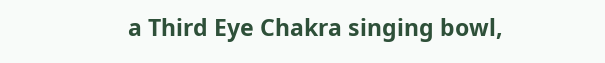a Third Eye Chakra singing bowl,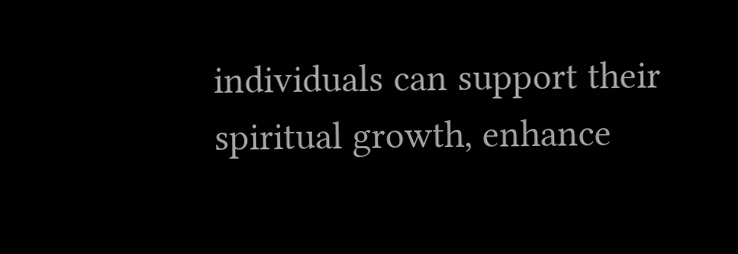individuals can support their spiritual growth, enhance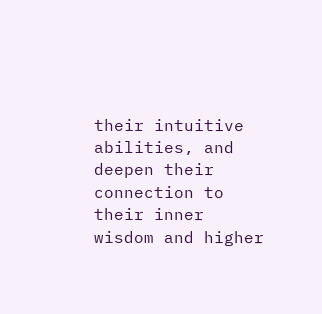their intuitive abilities, and deepen their connection to their inner wisdom and higher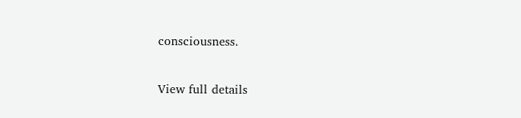consciousness.

View full details